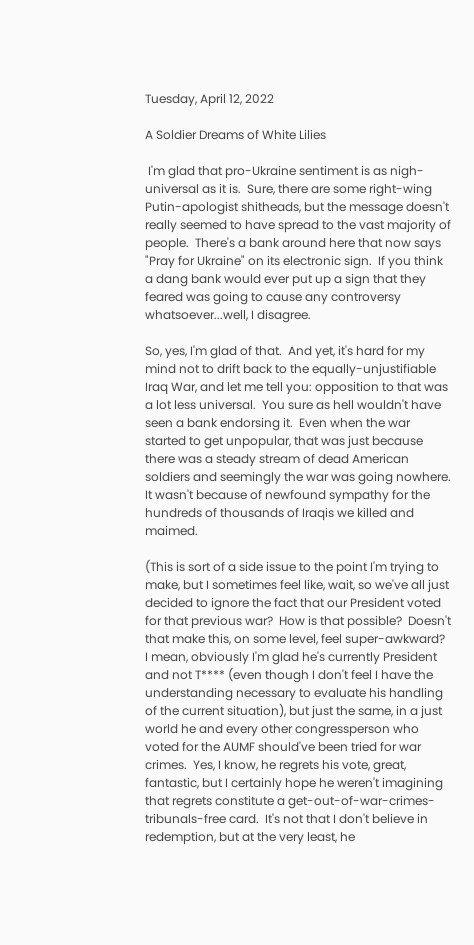Tuesday, April 12, 2022

A Soldier Dreams of White Lilies

 I'm glad that pro-Ukraine sentiment is as nigh-universal as it is.  Sure, there are some right-wing Putin-apologist shitheads, but the message doesn't really seemed to have spread to the vast majority of people.  There's a bank around here that now says "Pray for Ukraine" on its electronic sign.  If you think a dang bank would ever put up a sign that they feared was going to cause any controversy whatsoever...well, I disagree.

So, yes, I'm glad of that.  And yet, it's hard for my mind not to drift back to the equally-unjustifiable Iraq War, and let me tell you: opposition to that was a lot less universal.  You sure as hell wouldn't have seen a bank endorsing it.  Even when the war started to get unpopular, that was just because there was a steady stream of dead American soldiers and seemingly the war was going nowhere.  It wasn't because of newfound sympathy for the hundreds of thousands of Iraqis we killed and maimed.

(This is sort of a side issue to the point I'm trying to make, but I sometimes feel like, wait, so we've all just decided to ignore the fact that our President voted for that previous war?  How is that possible?  Doesn't that make this, on some level, feel super-awkward?  I mean, obviously I'm glad he's currently President and not T**** (even though I don't feel I have the understanding necessary to evaluate his handling of the current situation), but just the same, in a just world he and every other congressperson who voted for the AUMF should've been tried for war crimes.  Yes, I know, he regrets his vote, great, fantastic, but I certainly hope he weren't imagining that regrets constitute a get-out-of-war-crimes-tribunals-free card.  It's not that I don't believe in redemption, but at the very least, he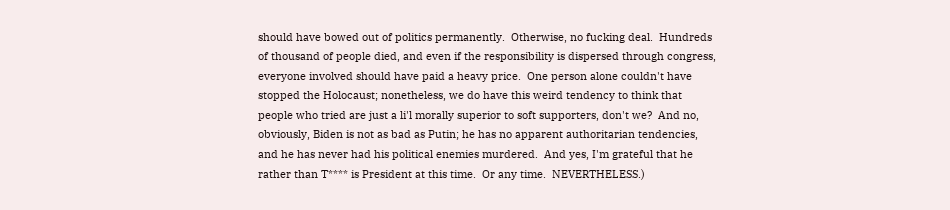should have bowed out of politics permanently.  Otherwise, no fucking deal.  Hundreds of thousand of people died, and even if the responsibility is dispersed through congress, everyone involved should have paid a heavy price.  One person alone couldn't have stopped the Holocaust; nonetheless, we do have this weird tendency to think that people who tried are just a li'l morally superior to soft supporters, don't we?  And no, obviously, Biden is not as bad as Putin; he has no apparent authoritarian tendencies, and he has never had his political enemies murdered.  And yes, I'm grateful that he rather than T**** is President at this time.  Or any time.  NEVERTHELESS.)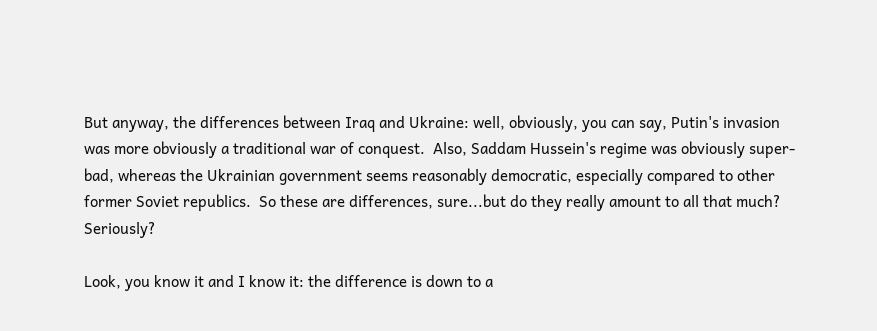But anyway, the differences between Iraq and Ukraine: well, obviously, you can say, Putin's invasion was more obviously a traditional war of conquest.  Also, Saddam Hussein's regime was obviously super-bad, whereas the Ukrainian government seems reasonably democratic, especially compared to other former Soviet republics.  So these are differences, sure...but do they really amount to all that much?  Seriously?

Look, you know it and I know it: the difference is down to a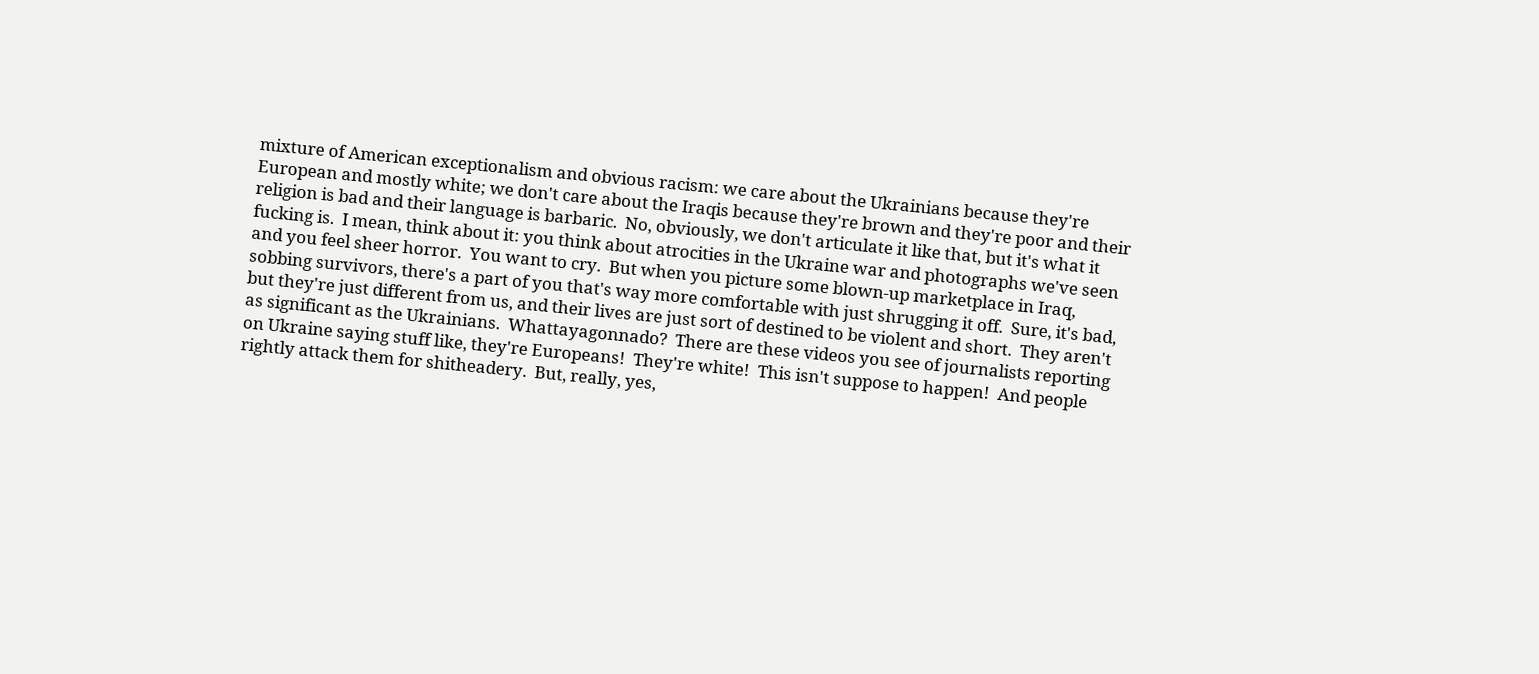mixture of American exceptionalism and obvious racism: we care about the Ukrainians because they're European and mostly white; we don't care about the Iraqis because they're brown and they're poor and their religion is bad and their language is barbaric.  No, obviously, we don't articulate it like that, but it's what it fucking is.  I mean, think about it: you think about atrocities in the Ukraine war and photographs we've seen and you feel sheer horror.  You want to cry.  But when you picture some blown-up marketplace in Iraq, sobbing survivors, there's a part of you that's way more comfortable with just shrugging it off.  Sure, it's bad, but they're just different from us, and their lives are just sort of destined to be violent and short.  They aren't as significant as the Ukrainians.  Whattayagonnado?  There are these videos you see of journalists reporting on Ukraine saying stuff like, they're Europeans!  They're white!  This isn't suppose to happen!  And people rightly attack them for shitheadery.  But, really, yes,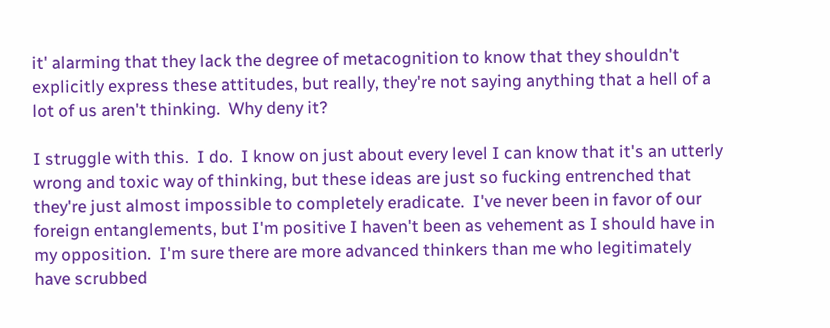it' alarming that they lack the degree of metacognition to know that they shouldn't explicitly express these attitudes, but really, they're not saying anything that a hell of a lot of us aren't thinking.  Why deny it?

I struggle with this.  I do.  I know on just about every level I can know that it's an utterly wrong and toxic way of thinking, but these ideas are just so fucking entrenched that they're just almost impossible to completely eradicate.  I've never been in favor of our foreign entanglements, but I'm positive I haven't been as vehement as I should have in my opposition.  I'm sure there are more advanced thinkers than me who legitimately have scrubbed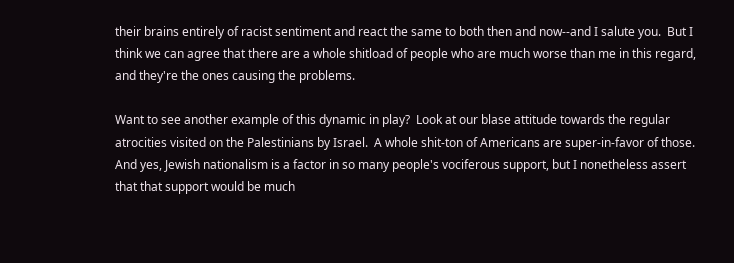their brains entirely of racist sentiment and react the same to both then and now--and I salute you.  But I think we can agree that there are a whole shitload of people who are much worse than me in this regard, and they're the ones causing the problems.

Want to see another example of this dynamic in play?  Look at our blase attitude towards the regular atrocities visited on the Palestinians by Israel.  A whole shit-ton of Americans are super-in-favor of those.  And yes, Jewish nationalism is a factor in so many people's vociferous support, but I nonetheless assert that that support would be much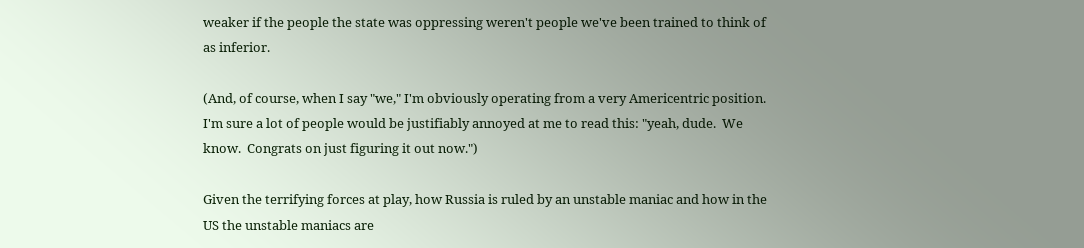weaker if the people the state was oppressing weren't people we've been trained to think of as inferior.

(And, of course, when I say "we," I'm obviously operating from a very Americentric position.  I'm sure a lot of people would be justifiably annoyed at me to read this: "yeah, dude.  We know.  Congrats on just figuring it out now.")

Given the terrifying forces at play, how Russia is ruled by an unstable maniac and how in the US the unstable maniacs are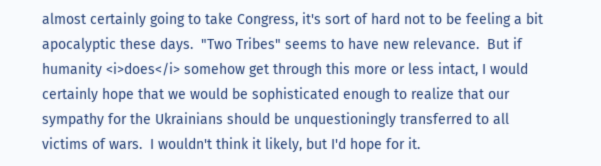almost certainly going to take Congress, it's sort of hard not to be feeling a bit apocalyptic these days.  "Two Tribes" seems to have new relevance.  But if humanity <i>does</i> somehow get through this more or less intact, I would certainly hope that we would be sophisticated enough to realize that our sympathy for the Ukrainians should be unquestioningly transferred to all victims of wars.  I wouldn't think it likely, but I'd hope for it.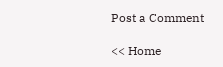Post a Comment

<< Home